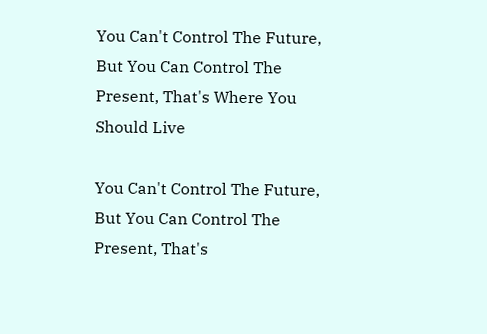You Can't Control The Future, But You Can Control The Present, That's Where You Should Live

You Can't Control The Future, But You Can Control The Present, That's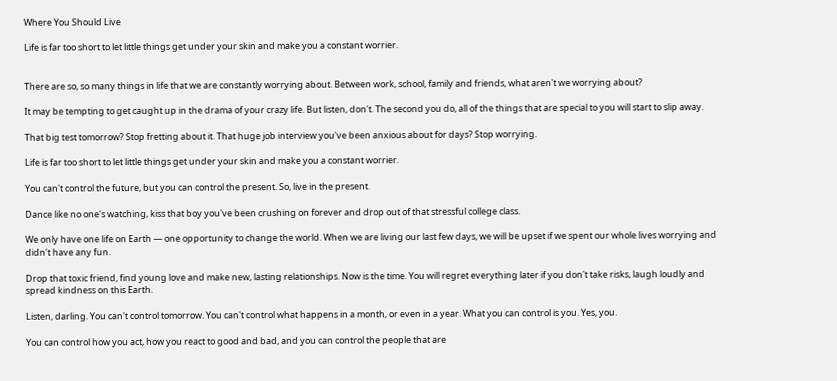Where You Should Live

Life is far too short to let little things get under your skin and make you a constant worrier.


There are so, so many things in life that we are constantly worrying about. Between work, school, family and friends, what aren't we worrying about?

It may be tempting to get caught up in the drama of your crazy life. But listen, don't. The second you do, all of the things that are special to you will start to slip away.

That big test tomorrow? Stop fretting about it. That huge job interview you've been anxious about for days? Stop worrying.

Life is far too short to let little things get under your skin and make you a constant worrier.

You can't control the future, but you can control the present. So, live in the present.

Dance like no one's watching, kiss that boy you've been crushing on forever and drop out of that stressful college class.

We only have one life on Earth — one opportunity to change the world. When we are living our last few days, we will be upset if we spent our whole lives worrying and didn't have any fun.

Drop that toxic friend, find young love and make new, lasting relationships. Now is the time. You will regret everything later if you don't take risks, laugh loudly and spread kindness on this Earth.

Listen, darling. You can't control tomorrow. You can't control what happens in a month, or even in a year. What you can control is you. Yes, you.

You can control how you act, how you react to good and bad, and you can control the people that are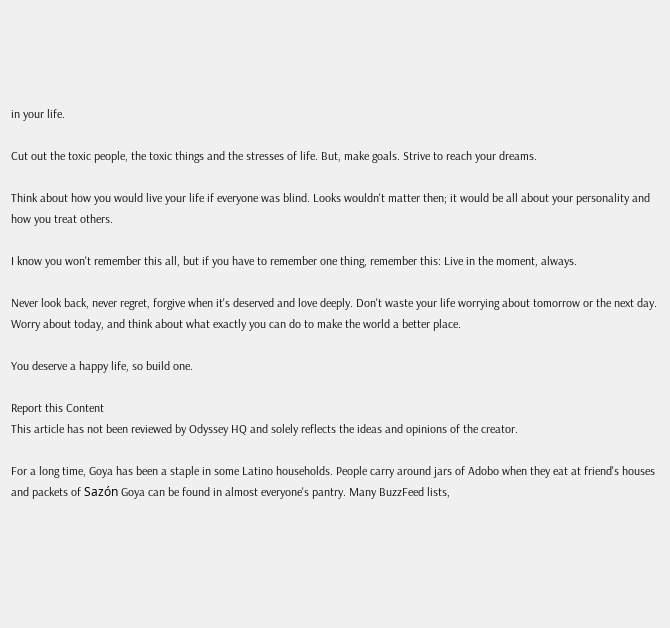in your life.

Cut out the toxic people, the toxic things and the stresses of life. But, make goals. Strive to reach your dreams.

Think about how you would live your life if everyone was blind. Looks wouldn't matter then; it would be all about your personality and how you treat others.

I know you won't remember this all, but if you have to remember one thing, remember this: Live in the moment, always.

Never look back, never regret, forgive when it's deserved and love deeply. Don't waste your life worrying about tomorrow or the next day. Worry about today, and think about what exactly you can do to make the world a better place.

You deserve a happy life, so build one.

Report this Content
This article has not been reviewed by Odyssey HQ and solely reflects the ideas and opinions of the creator.

For a long time, Goya has been a staple in some Latino households. People carry around jars of Adobo when they eat at friend's houses and packets of Sazón Goya can be found in almost everyone's pantry. Many BuzzFeed lists,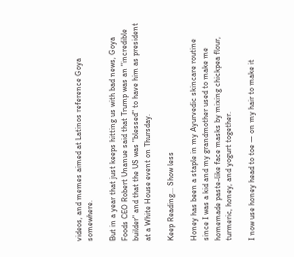videos, and memes aimed at Latinos reference Goya somewhere.

But in a year that just keeps hitting us with bad news, Goya Foods CEO Robert Unanue said that Trump was an "incredible builder" and that the US was "blessed" to have him as president at a White House event on Thursday.

Keep Reading... Show less

Honey has been a staple in my Ayurvedic skincare routine since I was a kid and my grandmother used to make me homemade paste-like face masks by mixing chickpea flour, turmeric, honey, and yogurt together.

I now use honey head to toe — on my hair to make it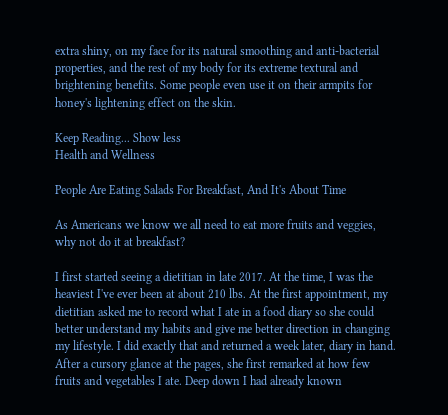extra shiny, on my face for its natural smoothing and anti-bacterial properties, and the rest of my body for its extreme textural and brightening benefits. Some people even use it on their armpits for honey's lightening effect on the skin.

Keep Reading... Show less
Health and Wellness

People Are Eating Salads For Breakfast, And It's About Time

As Americans we know we all need to eat more fruits and veggies, why not do it at breakfast?

I first started seeing a dietitian in late 2017. At the time, I was the heaviest I've ever been at about 210 lbs. At the first appointment, my dietitian asked me to record what I ate in a food diary so she could better understand my habits and give me better direction in changing my lifestyle. I did exactly that and returned a week later, diary in hand. After a cursory glance at the pages, she first remarked at how few fruits and vegetables I ate. Deep down I had already known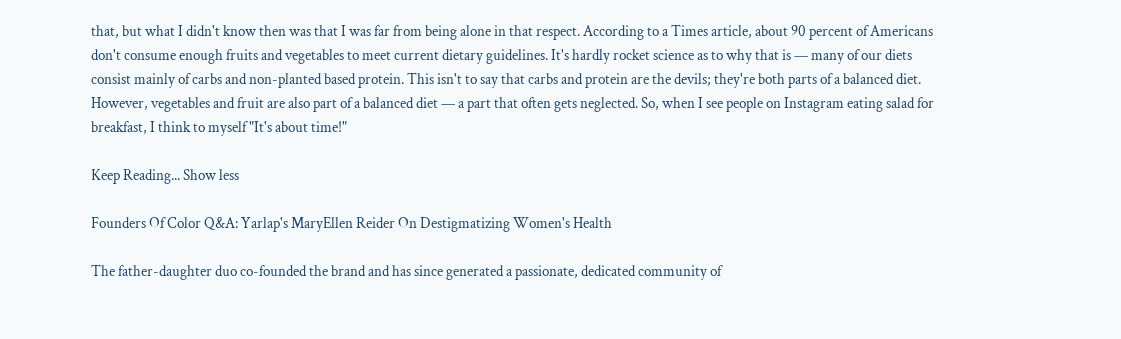that, but what I didn't know then was that I was far from being alone in that respect. According to a Times article, about 90 percent of Americans don't consume enough fruits and vegetables to meet current dietary guidelines. It's hardly rocket science as to why that is — many of our diets consist mainly of carbs and non-planted based protein. This isn't to say that carbs and protein are the devils; they're both parts of a balanced diet. However, vegetables and fruit are also part of a balanced diet — a part that often gets neglected. So, when I see people on Instagram eating salad for breakfast, I think to myself "It's about time!"

Keep Reading... Show less

Founders Of Color Q&A: Yarlap's MaryEllen Reider On Destigmatizing Women's Health

The father-daughter duo co-founded the brand and has since generated a passionate, dedicated community of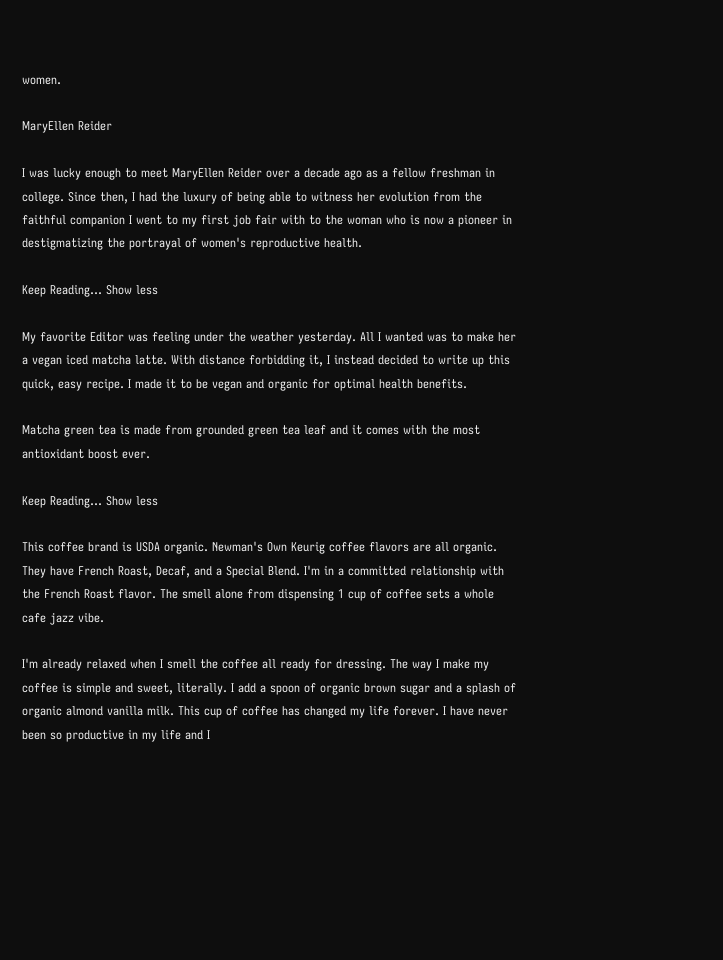women.

MaryEllen Reider

I was lucky enough to meet MaryEllen Reider over a decade ago as a fellow freshman in college. Since then, I had the luxury of being able to witness her evolution from the faithful companion I went to my first job fair with to the woman who is now a pioneer in destigmatizing the portrayal of women's reproductive health.

Keep Reading... Show less

My favorite Editor was feeling under the weather yesterday. All I wanted was to make her a vegan iced matcha latte. With distance forbidding it, I instead decided to write up this quick, easy recipe. I made it to be vegan and organic for optimal health benefits.

Matcha green tea is made from grounded green tea leaf and it comes with the most antioxidant boost ever.

Keep Reading... Show less

This coffee brand is USDA organic. Newman's Own Keurig coffee flavors are all organic. They have French Roast, Decaf, and a Special Blend. I'm in a committed relationship with the French Roast flavor. The smell alone from dispensing 1 cup of coffee sets a whole cafe jazz vibe.

I'm already relaxed when I smell the coffee all ready for dressing. The way I make my coffee is simple and sweet, literally. I add a spoon of organic brown sugar and a splash of organic almond vanilla milk. This cup of coffee has changed my life forever. I have never been so productive in my life and I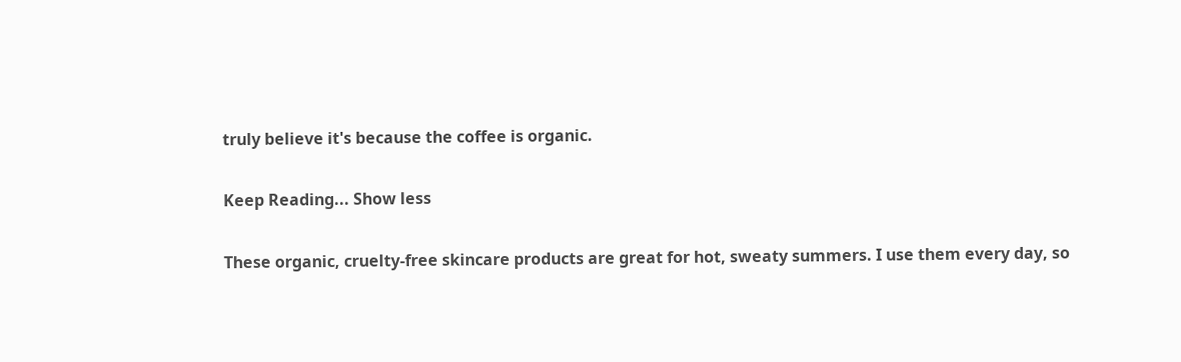truly believe it's because the coffee is organic.

Keep Reading... Show less

These organic, cruelty-free skincare products are great for hot, sweaty summers. I use them every day, so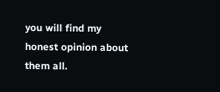you will find my honest opinion about them all.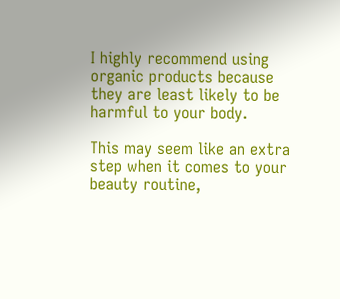I highly recommend using organic products because they are least likely to be harmful to your body.

This may seem like an extra step when it comes to your beauty routine,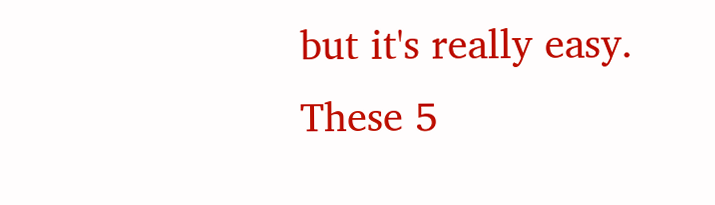but it's really easy. These 5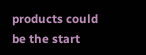products could be the start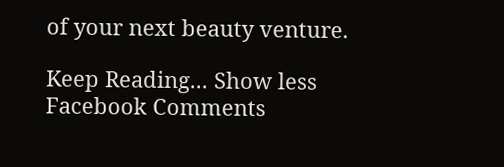of your next beauty venture.

Keep Reading... Show less
Facebook Comments